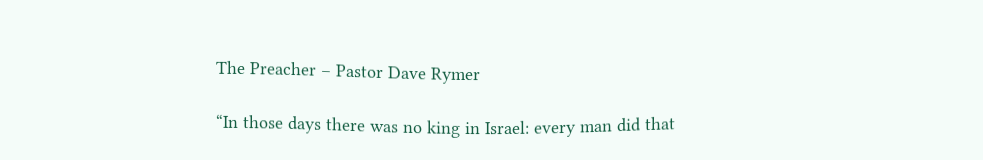The Preacher – Pastor Dave Rymer

“In those days there was no king in Israel: every man did that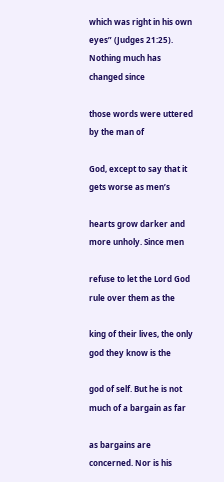which was right in his own eyes” (Judges 21:25). Nothing much has changed since

those words were uttered by the man of

God, except to say that it gets worse as men’s

hearts grow darker and more unholy. Since men

refuse to let the Lord God rule over them as the

king of their lives, the only god they know is the

god of self. But he is not much of a bargain as far

as bargains are concerned. Nor is his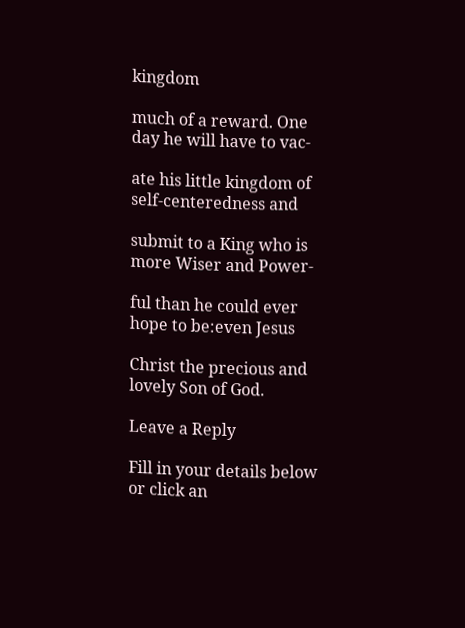kingdom

much of a reward. One day he will have to vac-

ate his little kingdom of self-centeredness and

submit to a King who is more Wiser and Power-

ful than he could ever hope to be:even Jesus

Christ the precious and lovely Son of God.

Leave a Reply

Fill in your details below or click an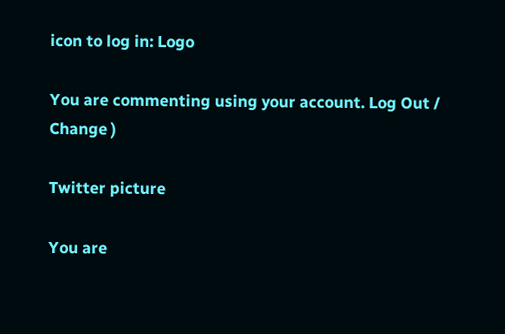icon to log in: Logo

You are commenting using your account. Log Out /  Change )

Twitter picture

You are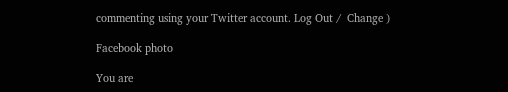commenting using your Twitter account. Log Out /  Change )

Facebook photo

You are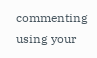commenting using your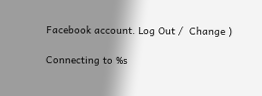Facebook account. Log Out /  Change )

Connecting to %s